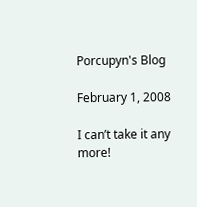Porcupyn's Blog

February 1, 2008

I can’t take it any more!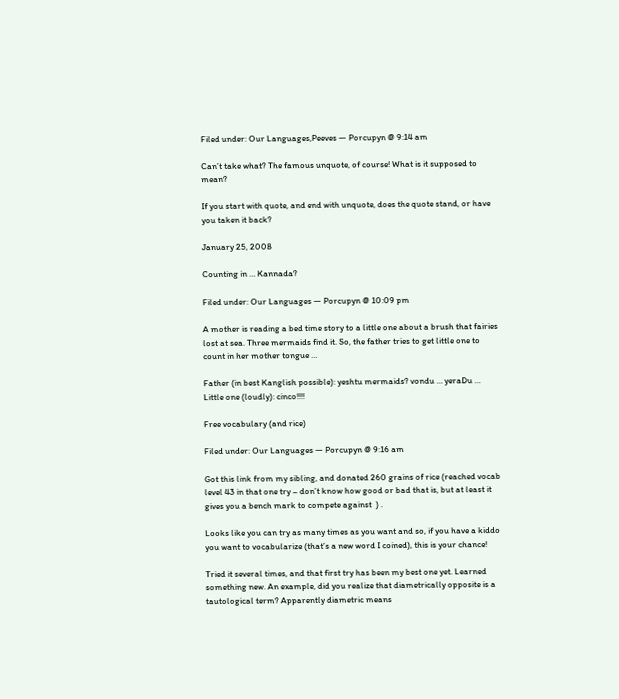Filed under: Our Languages,Peeves — Porcupyn @ 9:14 am

Can’t take what? The famous unquote, of course! What is it supposed to mean?

If you start with quote, and end with unquote, does the quote stand, or have you taken it back?

January 25, 2008

Counting in … Kannada?

Filed under: Our Languages — Porcupyn @ 10:09 pm

A mother is reading a bed time story to a little one about a brush that fairies lost at sea. Three mermaids find it. So, the father tries to get little one to count in her mother tongue …

Father (in best Kanglish possible): yeshtu mermaids? vondu … yeraDu …
Little one (loudly): cinco!!!!

Free vocabulary (and rice)

Filed under: Our Languages — Porcupyn @ 9:16 am

Got this link from my sibling, and donated 260 grains of rice (reached vocab level 43 in that one try – don’t know how good or bad that is, but at least it gives you a bench mark to compete against  ) .

Looks like you can try as many times as you want and so, if you have a kiddo you want to vocabularize (that’s a new word I coined), this is your chance!

Tried it several times, and that first try has been my best one yet. Learned something new. An example, did you realize that diametrically opposite is a tautological term? Apparently diametric means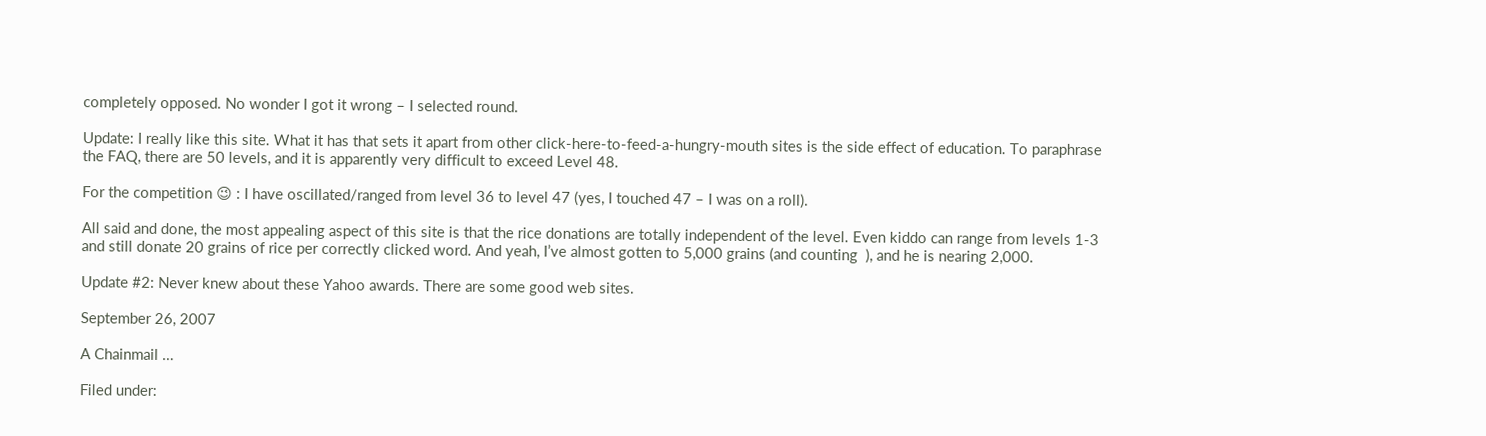completely opposed. No wonder I got it wrong – I selected round.

Update: I really like this site. What it has that sets it apart from other click-here-to-feed-a-hungry-mouth sites is the side effect of education. To paraphrase the FAQ, there are 50 levels, and it is apparently very difficult to exceed Level 48.

For the competition 😉 : I have oscillated/ranged from level 36 to level 47 (yes, I touched 47 – I was on a roll).

All said and done, the most appealing aspect of this site is that the rice donations are totally independent of the level. Even kiddo can range from levels 1-3 and still donate 20 grains of rice per correctly clicked word. And yeah, I’ve almost gotten to 5,000 grains (and counting  ), and he is nearing 2,000.

Update #2: Never knew about these Yahoo awards. There are some good web sites.

September 26, 2007

A Chainmail …

Filed under: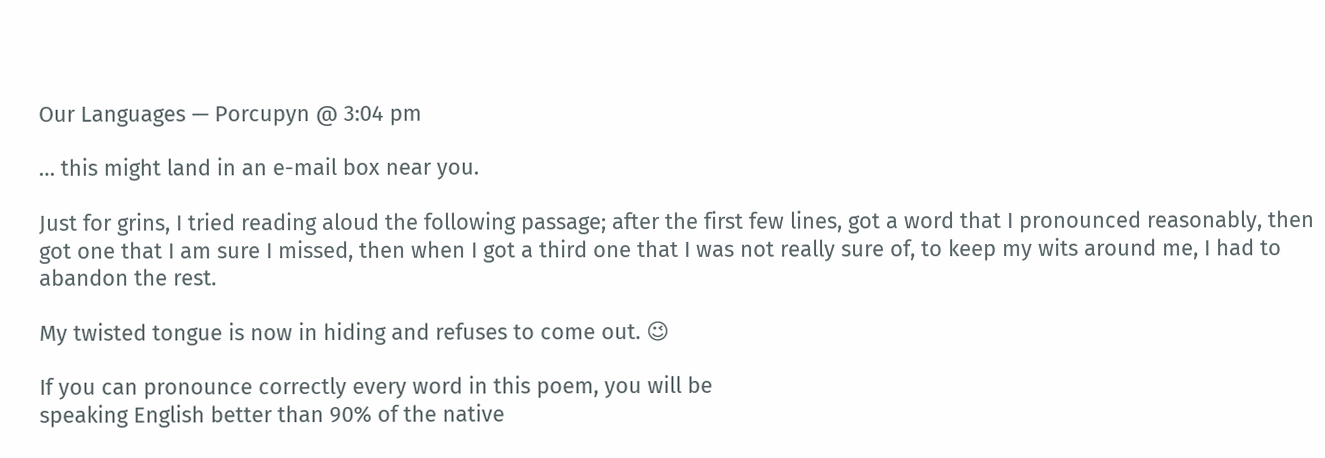Our Languages — Porcupyn @ 3:04 pm

… this might land in an e-mail box near you.

Just for grins, I tried reading aloud the following passage; after the first few lines, got a word that I pronounced reasonably, then got one that I am sure I missed, then when I got a third one that I was not really sure of, to keep my wits around me, I had to abandon the rest.

My twisted tongue is now in hiding and refuses to come out. 😉

If you can pronounce correctly every word in this poem, you will be
speaking English better than 90% of the native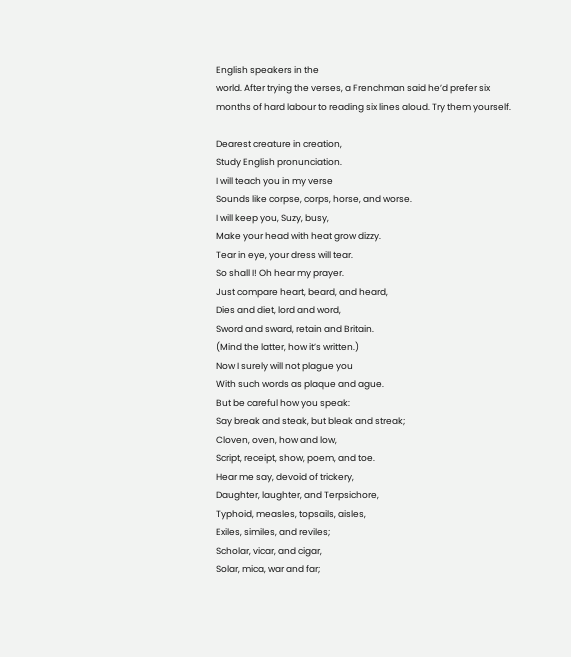English speakers in the
world. After trying the verses, a Frenchman said he’d prefer six
months of hard labour to reading six lines aloud. Try them yourself.

Dearest creature in creation,
Study English pronunciation.
I will teach you in my verse
Sounds like corpse, corps, horse, and worse.
I will keep you, Suzy, busy,
Make your head with heat grow dizzy.
Tear in eye, your dress will tear.
So shall I! Oh hear my prayer.
Just compare heart, beard, and heard,
Dies and diet, lord and word,
Sword and sward, retain and Britain.
(Mind the latter, how it’s written.)
Now I surely will not plague you
With such words as plaque and ague.
But be careful how you speak:
Say break and steak, but bleak and streak;
Cloven, oven, how and low,
Script, receipt, show, poem, and toe.
Hear me say, devoid of trickery,
Daughter, laughter, and Terpsichore,
Typhoid, measles, topsails, aisles,
Exiles, similes, and reviles;
Scholar, vicar, and cigar,
Solar, mica, war and far;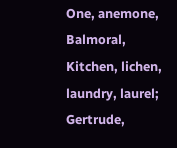One, anemone, Balmoral,
Kitchen, lichen, laundry, laurel;
Gertrude,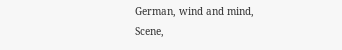German, wind and mind,
Scene,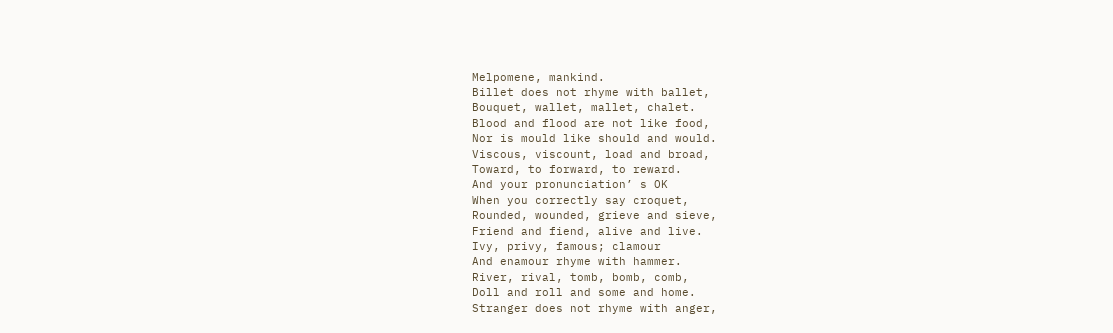Melpomene, mankind.
Billet does not rhyme with ballet,
Bouquet, wallet, mallet, chalet.
Blood and flood are not like food,
Nor is mould like should and would.
Viscous, viscount, load and broad,
Toward, to forward, to reward.
And your pronunciation’ s OK
When you correctly say croquet,
Rounded, wounded, grieve and sieve,
Friend and fiend, alive and live.
Ivy, privy, famous; clamour
And enamour rhyme with hammer.
River, rival, tomb, bomb, comb,
Doll and roll and some and home.
Stranger does not rhyme with anger,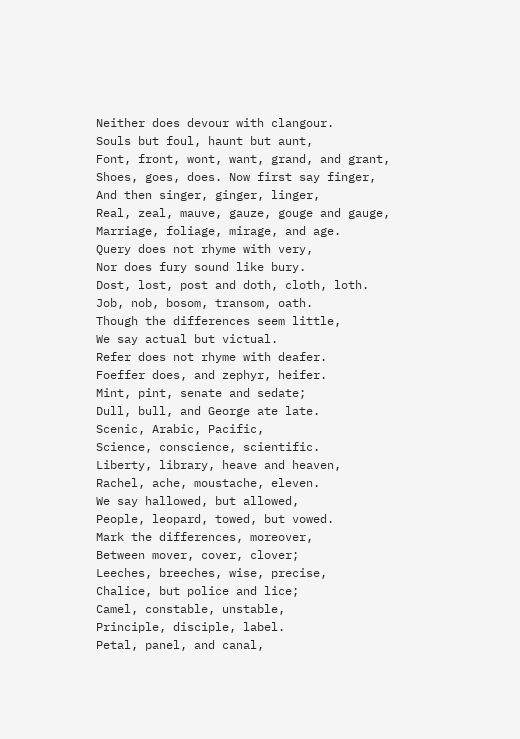Neither does devour with clangour.
Souls but foul, haunt but aunt,
Font, front, wont, want, grand, and grant,
Shoes, goes, does. Now first say finger,
And then singer, ginger, linger,
Real, zeal, mauve, gauze, gouge and gauge,
Marriage, foliage, mirage, and age.
Query does not rhyme with very,
Nor does fury sound like bury.
Dost, lost, post and doth, cloth, loth.
Job, nob, bosom, transom, oath.
Though the differences seem little,
We say actual but victual.
Refer does not rhyme with deafer.
Foeffer does, and zephyr, heifer.
Mint, pint, senate and sedate;
Dull, bull, and George ate late.
Scenic, Arabic, Pacific,
Science, conscience, scientific.
Liberty, library, heave and heaven,
Rachel, ache, moustache, eleven.
We say hallowed, but allowed,
People, leopard, towed, but vowed.
Mark the differences, moreover,
Between mover, cover, clover;
Leeches, breeches, wise, precise,
Chalice, but police and lice;
Camel, constable, unstable,
Principle, disciple, label.
Petal, panel, and canal,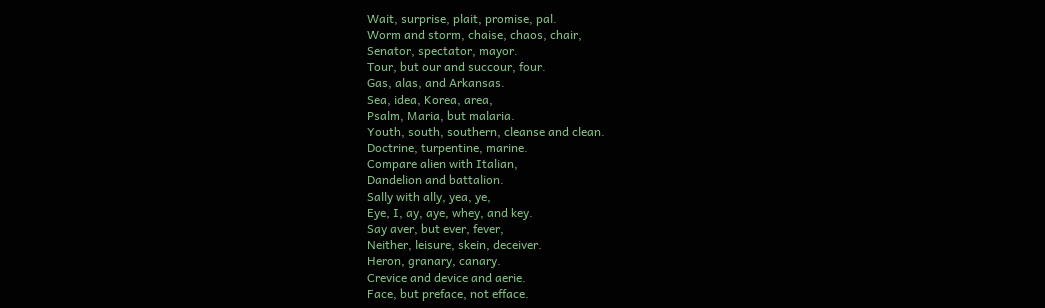Wait, surprise, plait, promise, pal.
Worm and storm, chaise, chaos, chair,
Senator, spectator, mayor.
Tour, but our and succour, four.
Gas, alas, and Arkansas.
Sea, idea, Korea, area,
Psalm, Maria, but malaria.
Youth, south, southern, cleanse and clean.
Doctrine, turpentine, marine.
Compare alien with Italian,
Dandelion and battalion.
Sally with ally, yea, ye,
Eye, I, ay, aye, whey, and key.
Say aver, but ever, fever,
Neither, leisure, skein, deceiver.
Heron, granary, canary.
Crevice and device and aerie.
Face, but preface, not efface.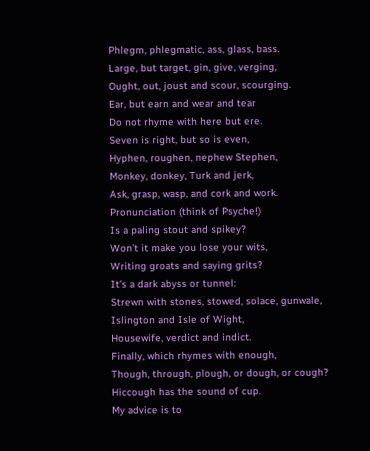Phlegm, phlegmatic, ass, glass, bass.
Large, but target, gin, give, verging,
Ought, out, joust and scour, scourging.
Ear, but earn and wear and tear
Do not rhyme with here but ere.
Seven is right, but so is even,
Hyphen, roughen, nephew Stephen,
Monkey, donkey, Turk and jerk,
Ask, grasp, wasp, and cork and work.
Pronunciation (think of Psyche!)
Is a paling stout and spikey?
Won’t it make you lose your wits,
Writing groats and saying grits?
It’s a dark abyss or tunnel:
Strewn with stones, stowed, solace, gunwale,
Islington and Isle of Wight,
Housewife, verdict and indict.
Finally, which rhymes with enough,
Though, through, plough, or dough, or cough?
Hiccough has the sound of cup.
My advice is to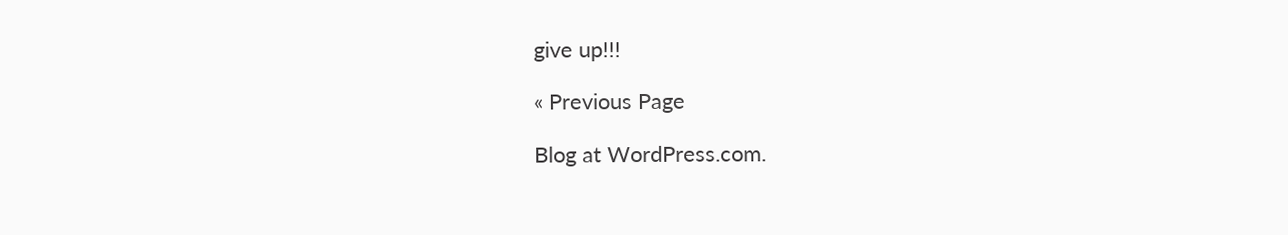give up!!!

« Previous Page

Blog at WordPress.com.